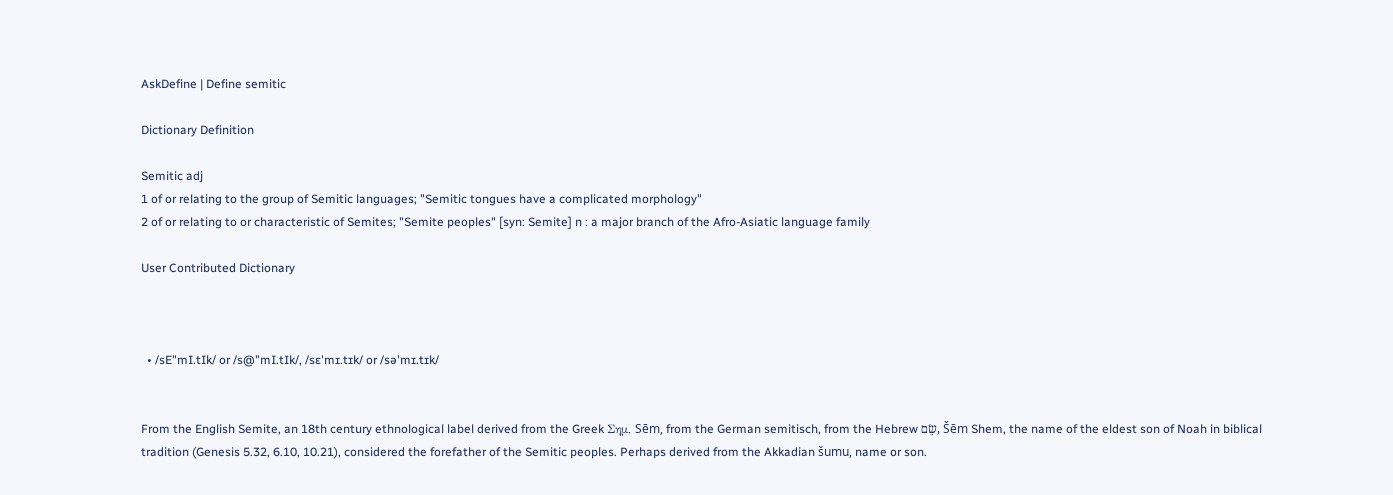AskDefine | Define semitic

Dictionary Definition

Semitic adj
1 of or relating to the group of Semitic languages; "Semitic tongues have a complicated morphology"
2 of or relating to or characteristic of Semites; "Semite peoples" [syn: Semite] n : a major branch of the Afro-Asiatic language family

User Contributed Dictionary



  • /sE"mI.tIk/ or /s@"mI.tIk/, /sɛ'mɪ.tɪk/ or /sə'mɪ.tɪk/


From the English Semite, an 18th century ethnological label derived from the Greek Σημ, Sēm, from the German semitisch, from the Hebrew שֵׂם, Šēm Shem, the name of the eldest son of Noah in biblical tradition (Genesis 5.32, 6.10, 10.21), considered the forefather of the Semitic peoples. Perhaps derived from the Akkadian šumu, name or son.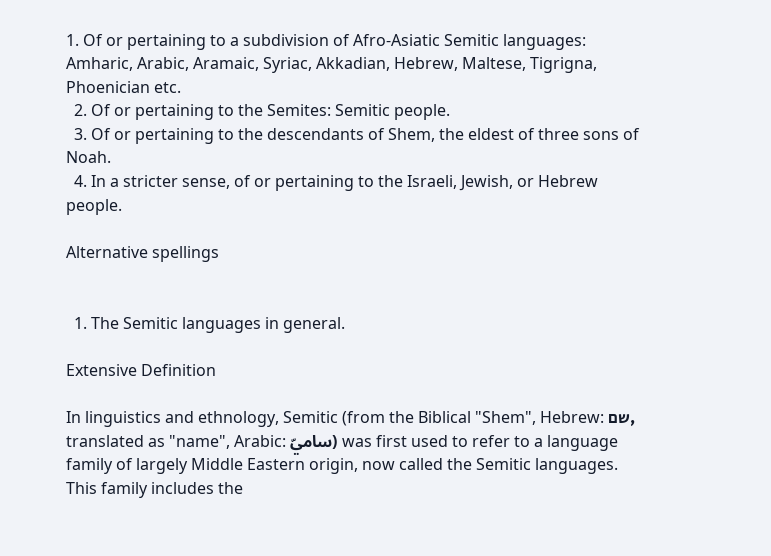1. Of or pertaining to a subdivision of Afro-Asiatic Semitic languages: Amharic, Arabic, Aramaic, Syriac, Akkadian, Hebrew, Maltese, Tigrigna, Phoenician etc.
  2. Of or pertaining to the Semites: Semitic people.
  3. Of or pertaining to the descendants of Shem, the eldest of three sons of Noah.
  4. In a stricter sense, of or pertaining to the Israeli, Jewish, or Hebrew people.

Alternative spellings


  1. The Semitic languages in general.

Extensive Definition

In linguistics and ethnology, Semitic (from the Biblical "Shem", Hebrew: שם, translated as "name", Arabic: ساميّ) was first used to refer to a language family of largely Middle Eastern origin, now called the Semitic languages. This family includes the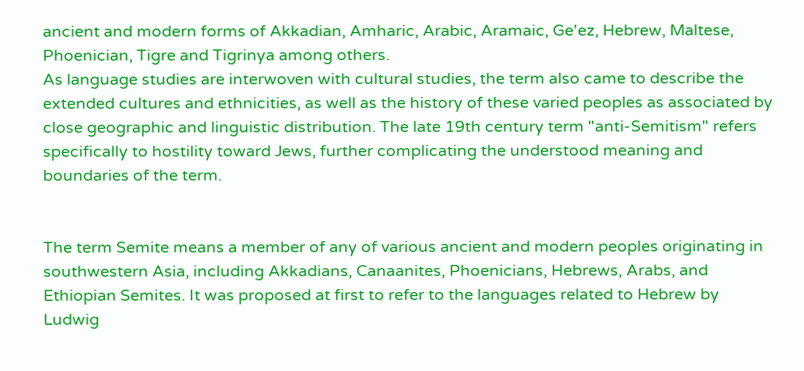ancient and modern forms of Akkadian, Amharic, Arabic, Aramaic, Ge'ez, Hebrew, Maltese, Phoenician, Tigre and Tigrinya among others.
As language studies are interwoven with cultural studies, the term also came to describe the extended cultures and ethnicities, as well as the history of these varied peoples as associated by close geographic and linguistic distribution. The late 19th century term "anti-Semitism" refers specifically to hostility toward Jews, further complicating the understood meaning and boundaries of the term.


The term Semite means a member of any of various ancient and modern peoples originating in southwestern Asia, including Akkadians, Canaanites, Phoenicians, Hebrews, Arabs, and Ethiopian Semites. It was proposed at first to refer to the languages related to Hebrew by Ludwig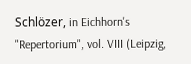Schlözer, in Eichhorn's "Repertorium", vol. VIII (Leipzig,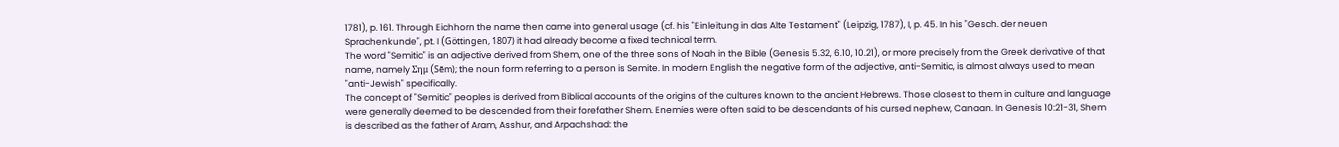1781), p. 161. Through Eichhorn the name then came into general usage (cf. his "Einleitung in das Alte Testament" (Leipzig, 1787), I, p. 45. In his "Gesch. der neuen Sprachenkunde", pt. I (Göttingen, 1807) it had already become a fixed technical term.
The word "Semitic" is an adjective derived from Shem, one of the three sons of Noah in the Bible (Genesis 5.32, 6.10, 10.21), or more precisely from the Greek derivative of that name, namely Σημ (Sēm); the noun form referring to a person is Semite. In modern English the negative form of the adjective, anti-Semitic, is almost always used to mean "anti-Jewish" specifically.
The concept of "Semitic" peoples is derived from Biblical accounts of the origins of the cultures known to the ancient Hebrews. Those closest to them in culture and language were generally deemed to be descended from their forefather Shem. Enemies were often said to be descendants of his cursed nephew, Canaan. In Genesis 10:21-31, Shem is described as the father of Aram, Asshur, and Arpachshad: the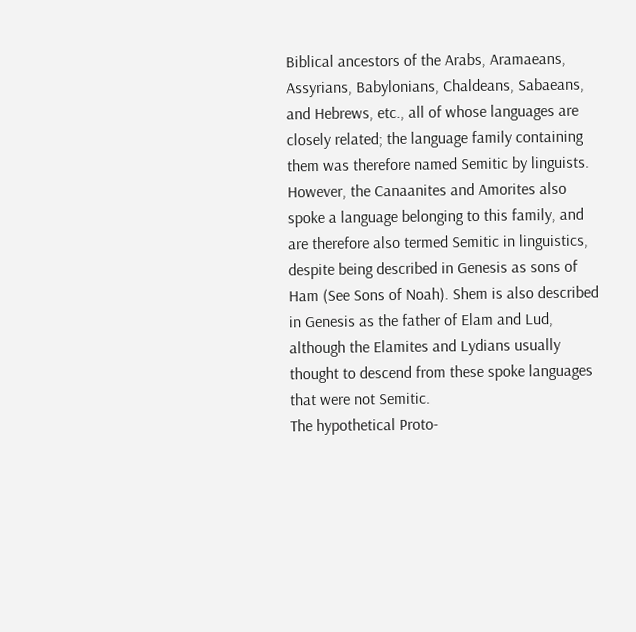Biblical ancestors of the Arabs, Aramaeans, Assyrians, Babylonians, Chaldeans, Sabaeans, and Hebrews, etc., all of whose languages are closely related; the language family containing them was therefore named Semitic by linguists. However, the Canaanites and Amorites also spoke a language belonging to this family, and are therefore also termed Semitic in linguistics, despite being described in Genesis as sons of Ham (See Sons of Noah). Shem is also described in Genesis as the father of Elam and Lud, although the Elamites and Lydians usually thought to descend from these spoke languages that were not Semitic.
The hypothetical Proto-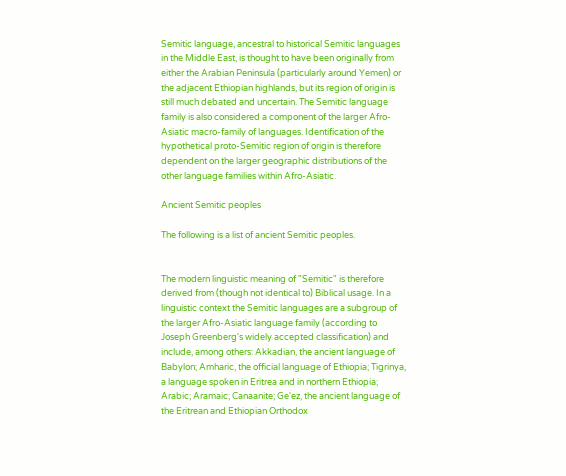Semitic language, ancestral to historical Semitic languages in the Middle East, is thought to have been originally from either the Arabian Peninsula (particularly around Yemen) or the adjacent Ethiopian highlands, but its region of origin is still much debated and uncertain. The Semitic language family is also considered a component of the larger Afro-Asiatic macro-family of languages. Identification of the hypothetical proto-Semitic region of origin is therefore dependent on the larger geographic distributions of the other language families within Afro-Asiatic.

Ancient Semitic peoples

The following is a list of ancient Semitic peoples.


The modern linguistic meaning of "Semitic" is therefore derived from (though not identical to) Biblical usage. In a linguistic context the Semitic languages are a subgroup of the larger Afro-Asiatic language family (according to Joseph Greenberg's widely accepted classification) and include, among others: Akkadian, the ancient language of Babylon; Amharic, the official language of Ethiopia; Tigrinya, a language spoken in Eritrea and in northern Ethiopia; Arabic; Aramaic; Canaanite; Ge'ez, the ancient language of the Eritrean and Ethiopian Orthodox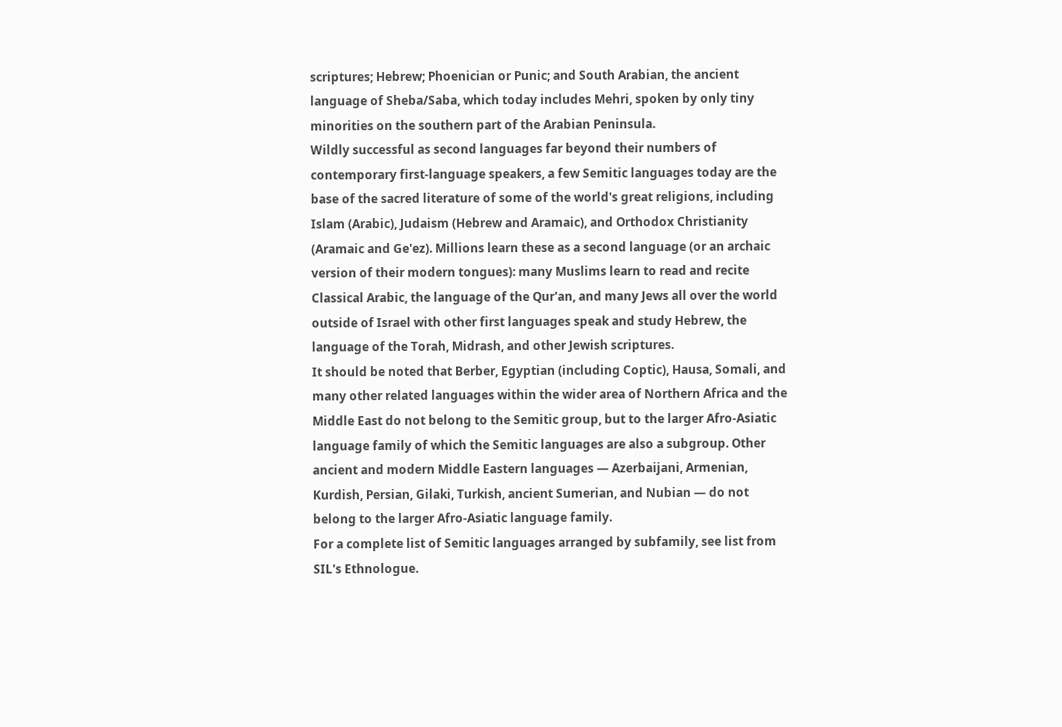scriptures; Hebrew; Phoenician or Punic; and South Arabian, the ancient language of Sheba/Saba, which today includes Mehri, spoken by only tiny minorities on the southern part of the Arabian Peninsula.
Wildly successful as second languages far beyond their numbers of contemporary first-language speakers, a few Semitic languages today are the base of the sacred literature of some of the world's great religions, including Islam (Arabic), Judaism (Hebrew and Aramaic), and Orthodox Christianity (Aramaic and Ge'ez). Millions learn these as a second language (or an archaic version of their modern tongues): many Muslims learn to read and recite Classical Arabic, the language of the Qur'an, and many Jews all over the world outside of Israel with other first languages speak and study Hebrew, the language of the Torah, Midrash, and other Jewish scriptures.
It should be noted that Berber, Egyptian (including Coptic), Hausa, Somali, and many other related languages within the wider area of Northern Africa and the Middle East do not belong to the Semitic group, but to the larger Afro-Asiatic language family of which the Semitic languages are also a subgroup. Other ancient and modern Middle Eastern languages — Azerbaijani, Armenian, Kurdish, Persian, Gilaki, Turkish, ancient Sumerian, and Nubian — do not belong to the larger Afro-Asiatic language family.
For a complete list of Semitic languages arranged by subfamily, see list from SIL's Ethnologue.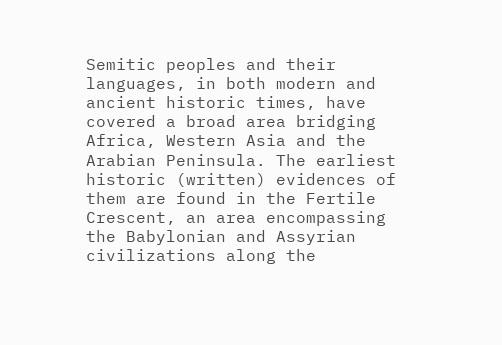Semitic peoples and their languages, in both modern and ancient historic times, have covered a broad area bridging Africa, Western Asia and the Arabian Peninsula. The earliest historic (written) evidences of them are found in the Fertile Crescent, an area encompassing the Babylonian and Assyrian civilizations along the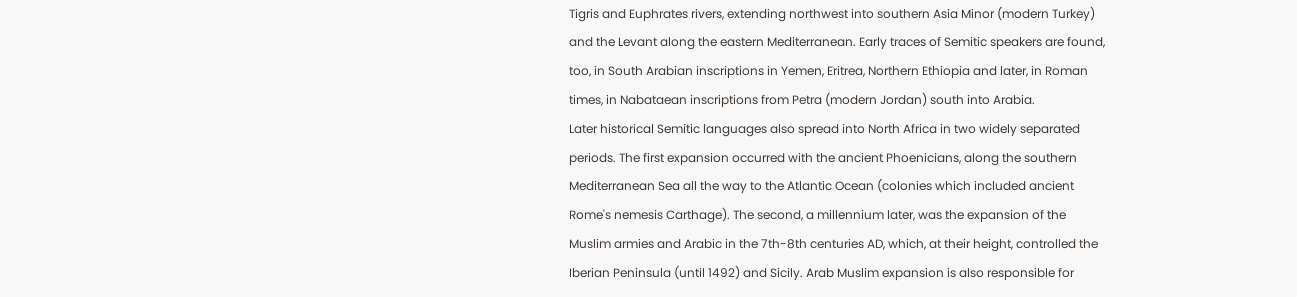Tigris and Euphrates rivers, extending northwest into southern Asia Minor (modern Turkey) and the Levant along the eastern Mediterranean. Early traces of Semitic speakers are found, too, in South Arabian inscriptions in Yemen, Eritrea, Northern Ethiopia and later, in Roman times, in Nabataean inscriptions from Petra (modern Jordan) south into Arabia.
Later historical Semitic languages also spread into North Africa in two widely separated periods. The first expansion occurred with the ancient Phoenicians, along the southern Mediterranean Sea all the way to the Atlantic Ocean (colonies which included ancient Rome's nemesis Carthage). The second, a millennium later, was the expansion of the Muslim armies and Arabic in the 7th-8th centuries AD, which, at their height, controlled the Iberian Peninsula (until 1492) and Sicily. Arab Muslim expansion is also responsible for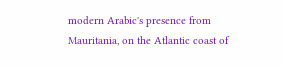modern Arabic's presence from Mauritania, on the Atlantic coast of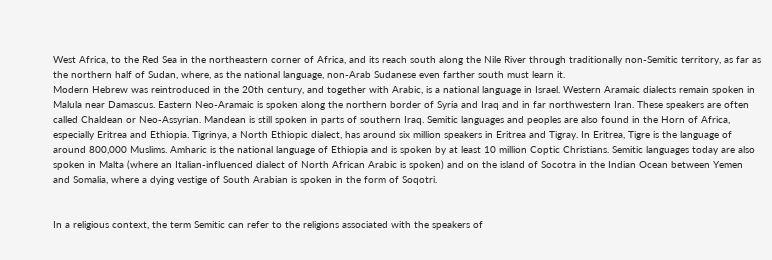West Africa, to the Red Sea in the northeastern corner of Africa, and its reach south along the Nile River through traditionally non-Semitic territory, as far as the northern half of Sudan, where, as the national language, non-Arab Sudanese even farther south must learn it.
Modern Hebrew was reintroduced in the 20th century, and together with Arabic, is a national language in Israel. Western Aramaic dialects remain spoken in Malula near Damascus. Eastern Neo-Aramaic is spoken along the northern border of Syria and Iraq and in far northwestern Iran. These speakers are often called Chaldean or Neo-Assyrian. Mandean is still spoken in parts of southern Iraq. Semitic languages and peoples are also found in the Horn of Africa, especially Eritrea and Ethiopia. Tigrinya, a North Ethiopic dialect, has around six million speakers in Eritrea and Tigray. In Eritrea, Tigre is the language of around 800,000 Muslims. Amharic is the national language of Ethiopia and is spoken by at least 10 million Coptic Christians. Semitic languages today are also spoken in Malta (where an Italian-influenced dialect of North African Arabic is spoken) and on the island of Socotra in the Indian Ocean between Yemen and Somalia, where a dying vestige of South Arabian is spoken in the form of Soqotri.


In a religious context, the term Semitic can refer to the religions associated with the speakers of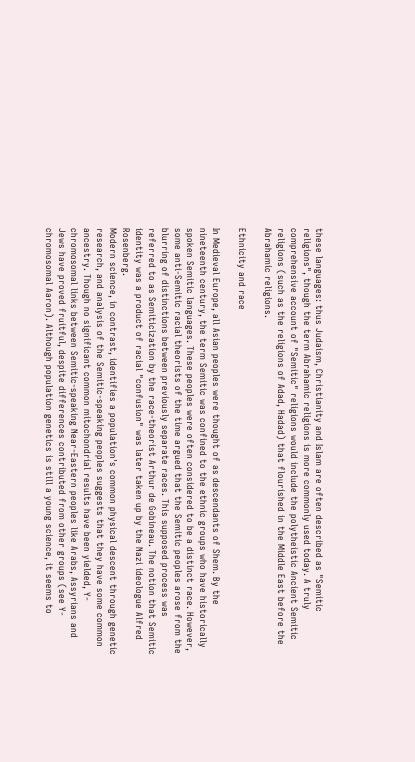these languages: thus Judaism, Christianity and Islam are often described as "Semitic religions", though the term Abrahamic religions is more commonly used today. A truly comprehensive account of "Semitic" religions would include the polytheistic Ancient Semitic religions (such as the religions of Adad, Hadad) that flourished in the Middle East before the Abrahamic religions.

Ethnicity and race

In Medieval Europe, all Asian peoples were thought of as descendants of Shem. By the nineteenth century, the term Semitic was confined to the ethnic groups who have historically spoken Semitic languages. These peoples were often considered to be a distinct race. However, some anti-Semitic racial theorists of the time argued that the Semitic peoples arose from the blurring of distinctions between previously separate races. This supposed process was referred to as Semiticization by the race-theorist Arthur de Gobineau. The notion that Semitic identity was a product of racial "confusion" was later taken up by the Nazi ideologue Alfred Rosenberg.
Modern science, in contrast, identifies a population's common physical descent through genetic research, and analysis of the Semitic-speaking peoples suggests that they have some common ancestry. Though no significant common mitochondrial results have been yielded, Y-chromosomal links between Semitic-speaking Near-Eastern peoples like Arabs, Assyrians and Jews have proved fruitful, despite differences contributed from other groups (see Y-chromosomal Aaron). Although population genetics is still a young science, it seems to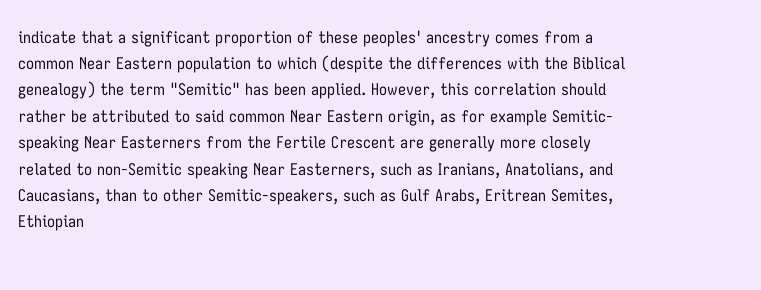indicate that a significant proportion of these peoples' ancestry comes from a common Near Eastern population to which (despite the differences with the Biblical genealogy) the term "Semitic" has been applied. However, this correlation should rather be attributed to said common Near Eastern origin, as for example Semitic-speaking Near Easterners from the Fertile Crescent are generally more closely related to non-Semitic speaking Near Easterners, such as Iranians, Anatolians, and Caucasians, than to other Semitic-speakers, such as Gulf Arabs, Eritrean Semites, Ethiopian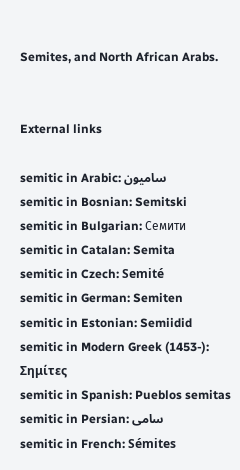Semites, and North African Arabs.


External links

semitic in Arabic: ساميون
semitic in Bosnian: Semitski
semitic in Bulgarian: Семити
semitic in Catalan: Semita
semitic in Czech: Semité
semitic in German: Semiten
semitic in Estonian: Semiidid
semitic in Modern Greek (1453-): Σημίτες
semitic in Spanish: Pueblos semitas
semitic in Persian: سامی
semitic in French: Sémites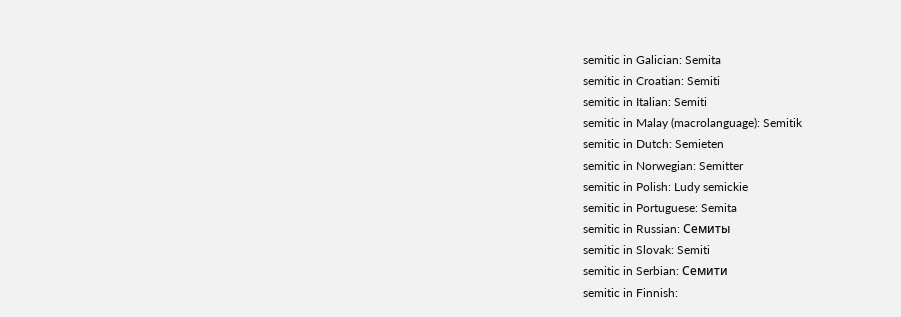semitic in Galician: Semita
semitic in Croatian: Semiti
semitic in Italian: Semiti
semitic in Malay (macrolanguage): Semitik
semitic in Dutch: Semieten
semitic in Norwegian: Semitter
semitic in Polish: Ludy semickie
semitic in Portuguese: Semita
semitic in Russian: Семиты
semitic in Slovak: Semiti
semitic in Serbian: Семити
semitic in Finnish: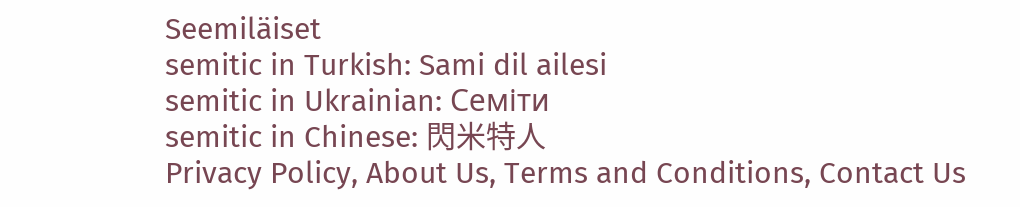Seemiläiset
semitic in Turkish: Sami dil ailesi
semitic in Ukrainian: Семіти
semitic in Chinese: 閃米特人
Privacy Policy, About Us, Terms and Conditions, Contact Us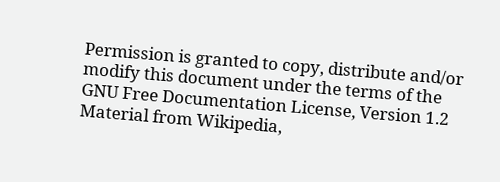Permission is granted to copy, distribute and/or modify this document under the terms of the GNU Free Documentation License, Version 1.2
Material from Wikipedia,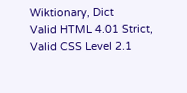Wiktionary, Dict
Valid HTML 4.01 Strict, Valid CSS Level 2.1